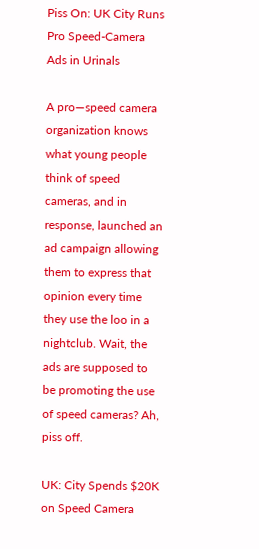Piss On: UK City Runs Pro Speed-Camera Ads in Urinals

A pro—speed camera organization knows what young people think of speed cameras, and in response, launched an ad campaign allowing them to express that opinion every time they use the loo in a nightclub. Wait, the ads are supposed to be promoting the use of speed cameras? Ah, piss off.

UK: City Spends $20K on Speed Camera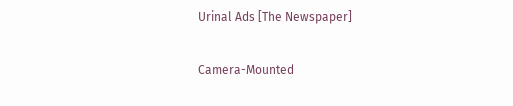Urinal Ads [The Newspaper]

Camera-Mounted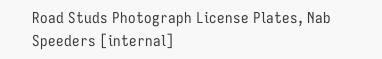Road Studs Photograph License Plates, Nab Speeders [internal]